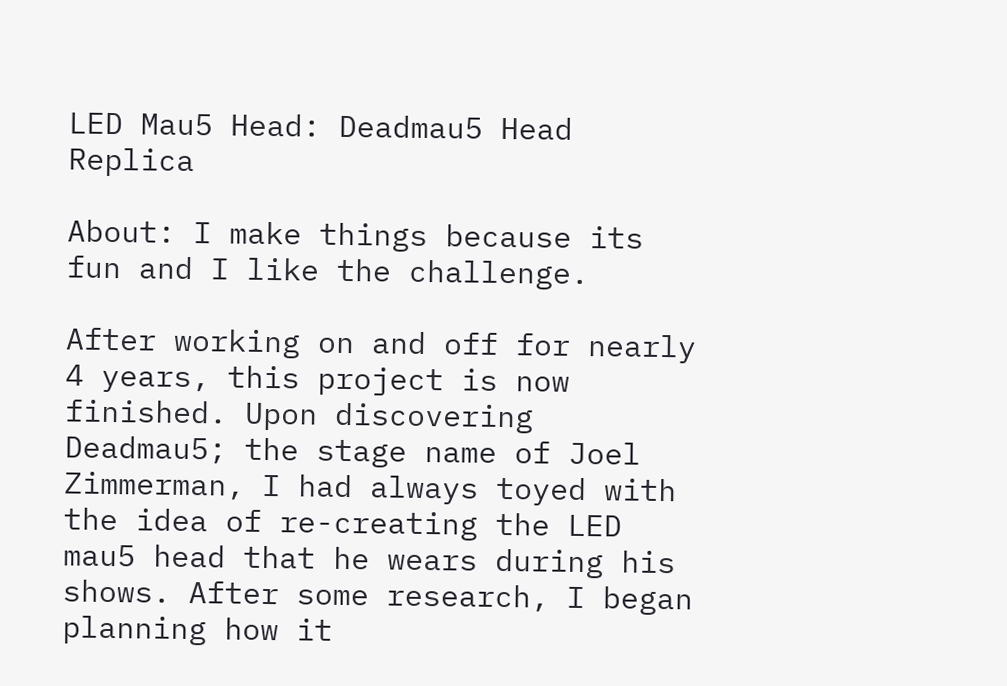LED Mau5 Head: Deadmau5 Head Replica

About: I make things because its fun and I like the challenge.

After working on and off for nearly 4 years, this project is now finished. Upon discovering Deadmau5; the stage name of Joel Zimmerman, I had always toyed with the idea of re-creating the LED mau5 head that he wears during his shows. After some research, I began planning how it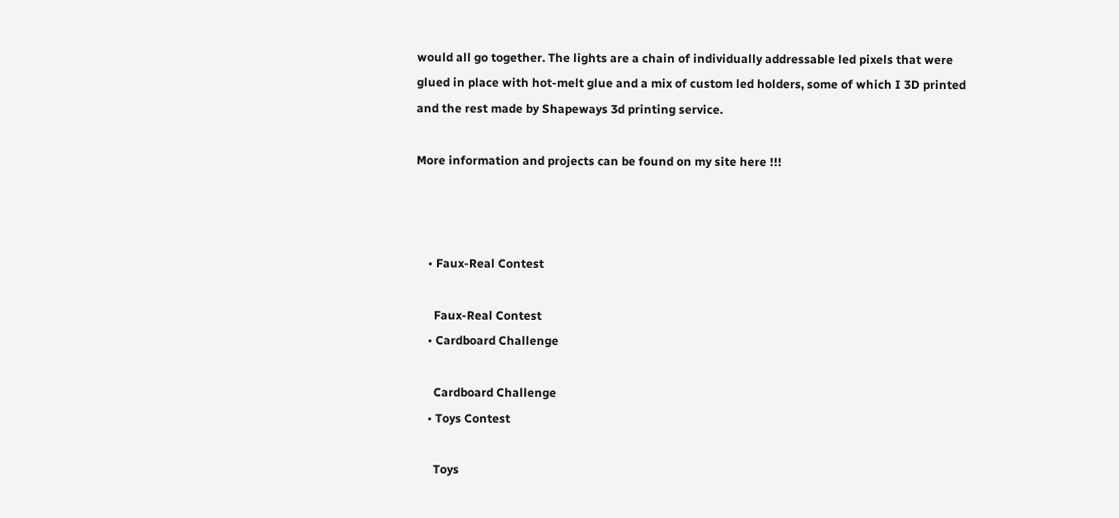would all go together. The lights are a chain of individually addressable led pixels that were glued in place with hot-melt glue and a mix of custom led holders, some of which I 3D printed and the rest made by Shapeways 3d printing service.

More information and projects can be found on my site here !!!



    • Faux-Real Contest

      Faux-Real Contest
    • Cardboard Challenge

      Cardboard Challenge
    • Toys Contest

      Toys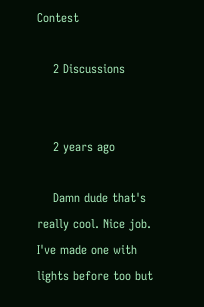Contest

    2 Discussions


    2 years ago

    Damn dude that's really cool. Nice job. I've made one with lights before too but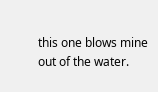this one blows mine out of the water.